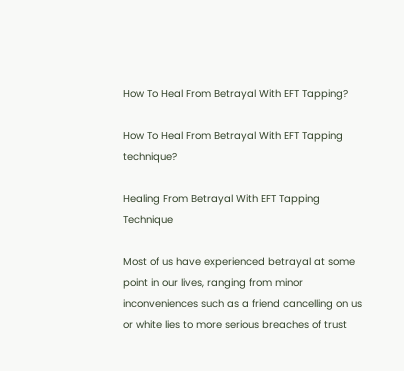How To Heal From Betrayal With EFT Tapping?

How To Heal From Betrayal With EFT Tapping technique?

Healing From Betrayal With EFT Tapping Technique

Most of us have experienced betrayal at some point in our lives, ranging from minor inconveniences such as a friend cancelling on us or white lies to more serious breaches of trust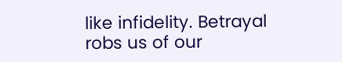like infidelity. Betrayal robs us of our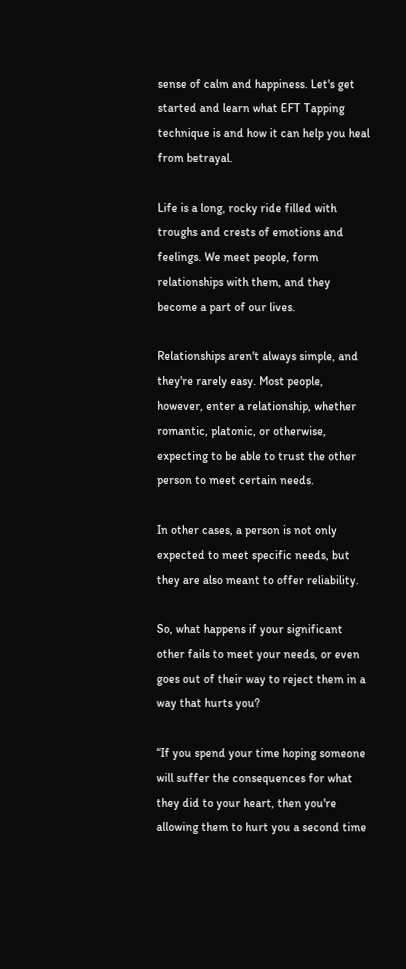sense of calm and happiness. Let's get started and learn what EFT Tapping technique is and how it can help you heal from betrayal.

Life is a long, rocky ride filled with troughs and crests of emotions and feelings. We meet people, form relationships with them, and they become a part of our lives.

Relationships aren't always simple, and they're rarely easy. Most people, however, enter a relationship, whether romantic, platonic, or otherwise, expecting to be able to trust the other person to meet certain needs.

In other cases, a person is not only expected to meet specific needs, but they are also meant to offer reliability.

So, what happens if your significant other fails to meet your needs, or even goes out of their way to reject them in a way that hurts you?

“If you spend your time hoping someone will suffer the consequences for what they did to your heart, then you're allowing them to hurt you a second time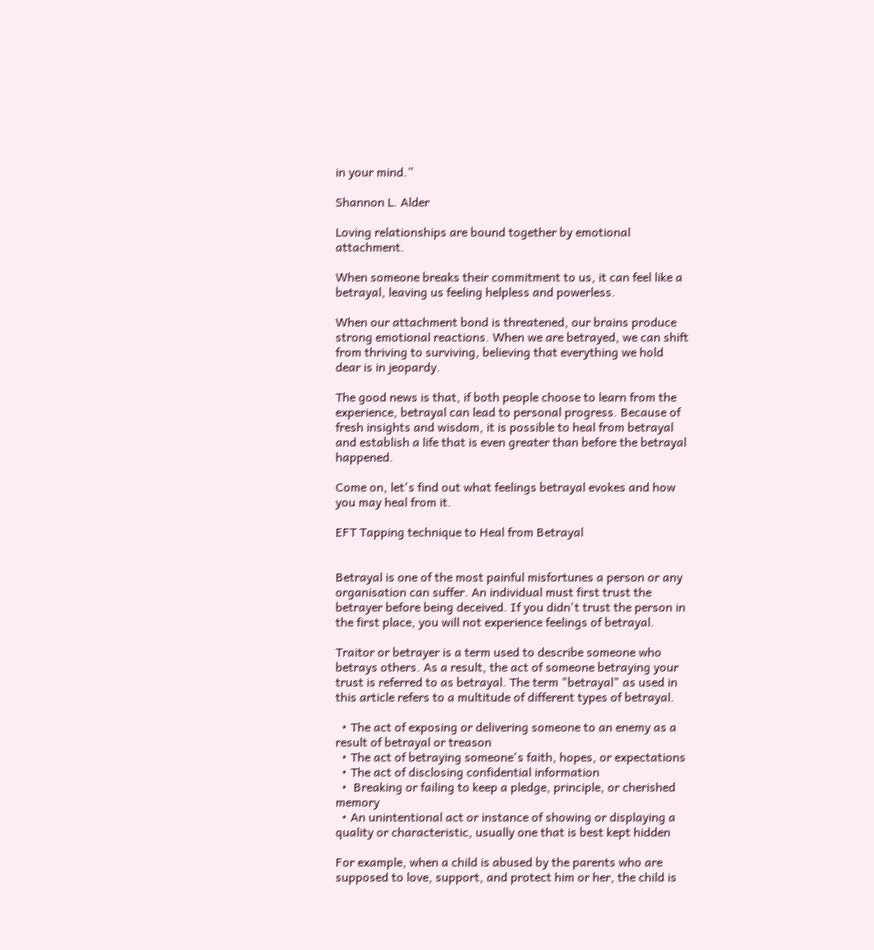in your mind.”

Shannon L. Alder

Loving relationships are bound together by emotional attachment.

When someone breaks their commitment to us, it can feel like a betrayal, leaving us feeling helpless and powerless.

When our attachment bond is threatened, our brains produce strong emotional reactions. When we are betrayed, we can shift from thriving to surviving, believing that everything we hold dear is in jeopardy.

The good news is that, if both people choose to learn from the experience, betrayal can lead to personal progress. Because of fresh insights and wisdom, it is possible to heal from betrayal and establish a life that is even greater than before the betrayal happened.

Come on, let's find out what feelings betrayal evokes and how you may heal from it.

EFT Tapping technique to Heal from Betrayal


Betrayal is one of the most painful misfortunes a person or any organisation can suffer. An individual must first trust the betrayer before being deceived. If you didn't trust the person in the first place, you will not experience feelings of betrayal.

Traitor or betrayer is a term used to describe someone who betrays others. As a result, the act of someone betraying your trust is referred to as betrayal. The term "betrayal" as used in this article refers to a multitude of different types of betrayal.

  • The act of exposing or delivering someone to an enemy as a result of betrayal or treason
  • The act of betraying someone's faith, hopes, or expectations
  • The act of disclosing confidential information
  •  Breaking or failing to keep a pledge, principle, or cherished memory
  • An unintentional act or instance of showing or displaying a quality or characteristic, usually one that is best kept hidden

For example, when a child is abused by the parents who are supposed to love, support, and protect him or her, the child is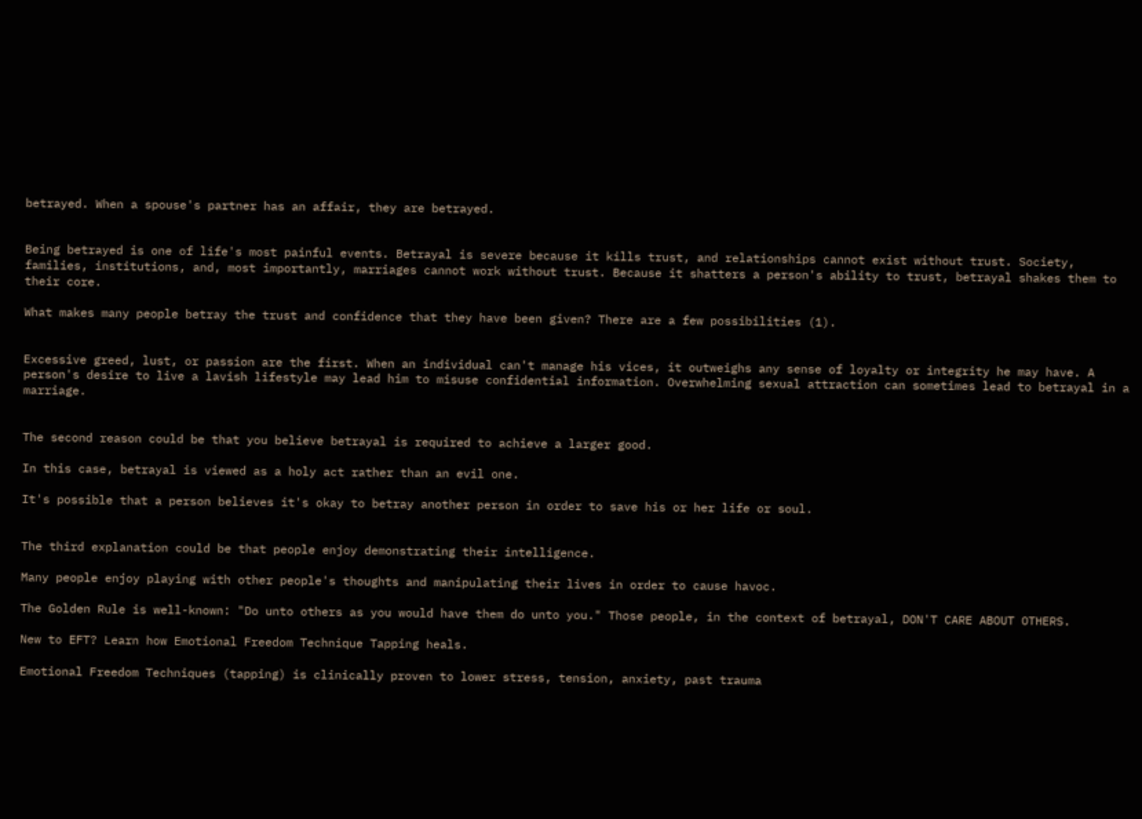betrayed. When a spouse's partner has an affair, they are betrayed.


Being betrayed is one of life's most painful events. Betrayal is severe because it kills trust, and relationships cannot exist without trust. Society, families, institutions, and, most importantly, marriages cannot work without trust. Because it shatters a person's ability to trust, betrayal shakes them to their core.

What makes many people betray the trust and confidence that they have been given? There are a few possibilities (1).


Excessive greed, lust, or passion are the first. When an individual can't manage his vices, it outweighs any sense of loyalty or integrity he may have. A person's desire to live a lavish lifestyle may lead him to misuse confidential information. Overwhelming sexual attraction can sometimes lead to betrayal in a marriage.


The second reason could be that you believe betrayal is required to achieve a larger good.

In this case, betrayal is viewed as a holy act rather than an evil one.

It's possible that a person believes it's okay to betray another person in order to save his or her life or soul.


The third explanation could be that people enjoy demonstrating their intelligence.

Many people enjoy playing with other people's thoughts and manipulating their lives in order to cause havoc.

The Golden Rule is well-known: "Do unto others as you would have them do unto you." Those people, in the context of betrayal, DON'T CARE ABOUT OTHERS.

New to EFT? Learn how Emotional Freedom Technique Tapping heals.

Emotional Freedom Techniques (tapping) is clinically proven to lower stress, tension, anxiety, past trauma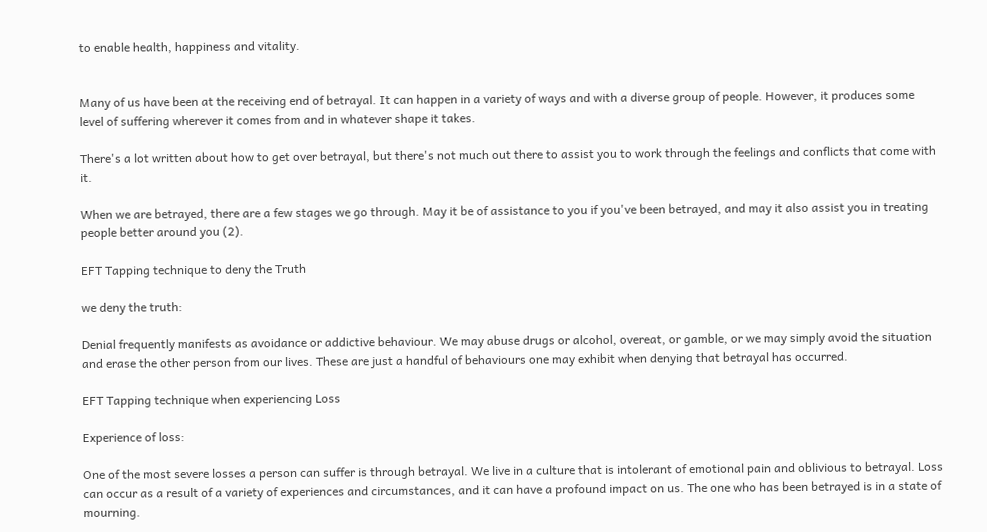to enable health, happiness and vitality.


Many of us have been at the receiving end of betrayal. It can happen in a variety of ways and with a diverse group of people. However, it produces some level of suffering wherever it comes from and in whatever shape it takes.

There's a lot written about how to get over betrayal, but there's not much out there to assist you to work through the feelings and conflicts that come with it.

When we are betrayed, there are a few stages we go through. May it be of assistance to you if you've been betrayed, and may it also assist you in treating people better around you (2).

EFT Tapping technique to deny the Truth

we deny the truth:

Denial frequently manifests as avoidance or addictive behaviour. We may abuse drugs or alcohol, overeat, or gamble, or we may simply avoid the situation and erase the other person from our lives. These are just a handful of behaviours one may exhibit when denying that betrayal has occurred.

EFT Tapping technique when experiencing Loss

Experience of loss:

One of the most severe losses a person can suffer is through betrayal. We live in a culture that is intolerant of emotional pain and oblivious to betrayal. Loss can occur as a result of a variety of experiences and circumstances, and it can have a profound impact on us. The one who has been betrayed is in a state of mourning.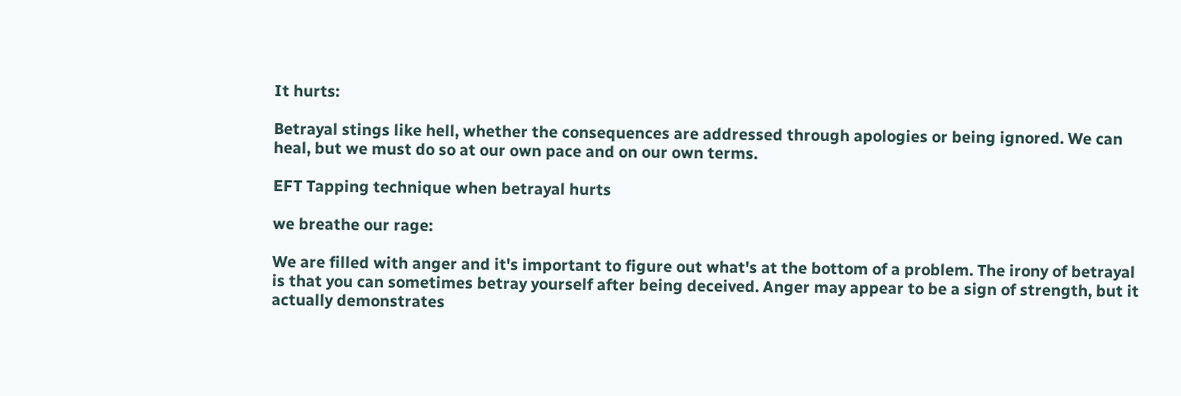It hurts:

Betrayal stings like hell, whether the consequences are addressed through apologies or being ignored. We can heal, but we must do so at our own pace and on our own terms.

EFT Tapping technique when betrayal hurts

we breathe our rage:

We are filled with anger and it's important to figure out what's at the bottom of a problem. The irony of betrayal is that you can sometimes betray yourself after being deceived. Anger may appear to be a sign of strength, but it actually demonstrates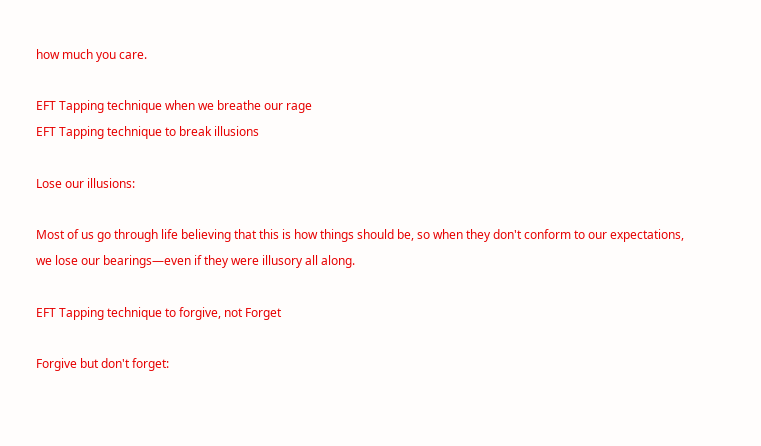how much you care.

EFT Tapping technique when we breathe our rage
EFT Tapping technique to break illusions

Lose our illusions:

Most of us go through life believing that this is how things should be, so when they don't conform to our expectations, we lose our bearings—even if they were illusory all along.

EFT Tapping technique to forgive, not Forget

Forgive but don't forget: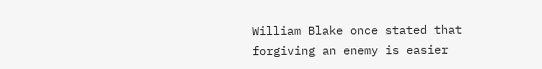William Blake once stated that forgiving an enemy is easier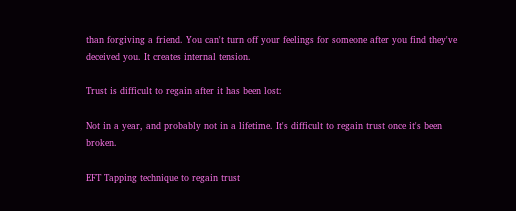than forgiving a friend. You can't turn off your feelings for someone after you find they've deceived you. It creates internal tension.

Trust is difficult to regain after it has been lost:

Not in a year, and probably not in a lifetime. It's difficult to regain trust once it's been broken.

EFT Tapping technique to regain trust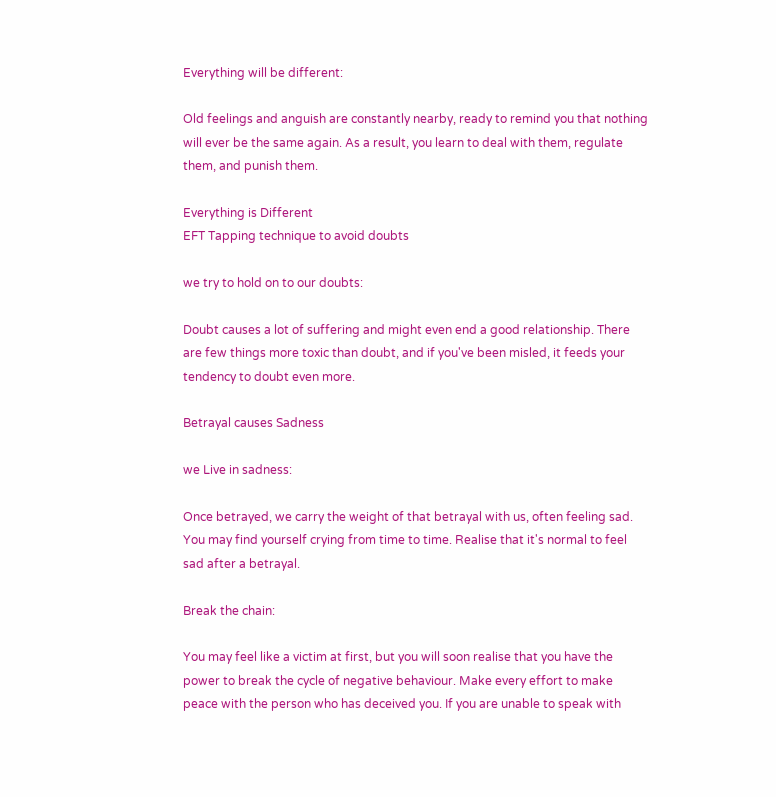Everything will be different:

Old feelings and anguish are constantly nearby, ready to remind you that nothing will ever be the same again. As a result, you learn to deal with them, regulate them, and punish them.

Everything is Different
EFT Tapping technique to avoid doubts

we try to hold on to our doubts:

Doubt causes a lot of suffering and might even end a good relationship. There are few things more toxic than doubt, and if you've been misled, it feeds your tendency to doubt even more.

Betrayal causes Sadness

we Live in sadness:

Once betrayed, we carry the weight of that betrayal with us, often feeling sad. You may find yourself crying from time to time. Realise that it's normal to feel sad after a betrayal.

Break the chain:

You may feel like a victim at first, but you will soon realise that you have the power to break the cycle of negative behaviour. Make every effort to make peace with the person who has deceived you. If you are unable to speak with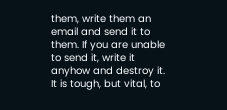them, write them an email and send it to them. If you are unable to send it, write it anyhow and destroy it. It is tough, but vital, to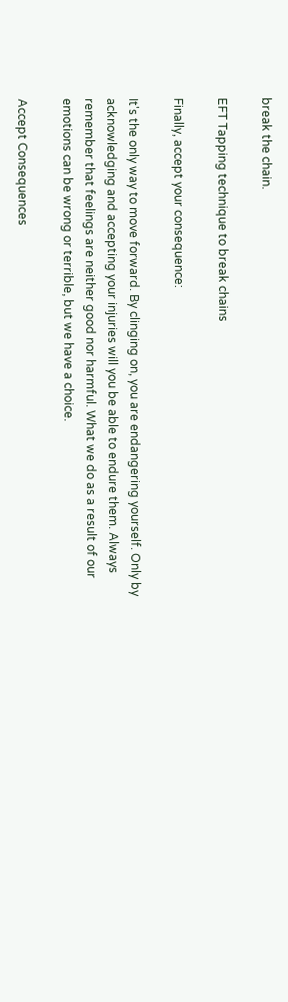break the chain.

EFT Tapping technique to break chains

Finally, accept your consequence:

It's the only way to move forward. By clinging on, you are endangering yourself. Only by acknowledging and accepting your injuries will you be able to endure them. Always remember that feelings are neither good nor harmful. What we do as a result of our emotions can be wrong or terrible, but we have a choice.

Accept Consequences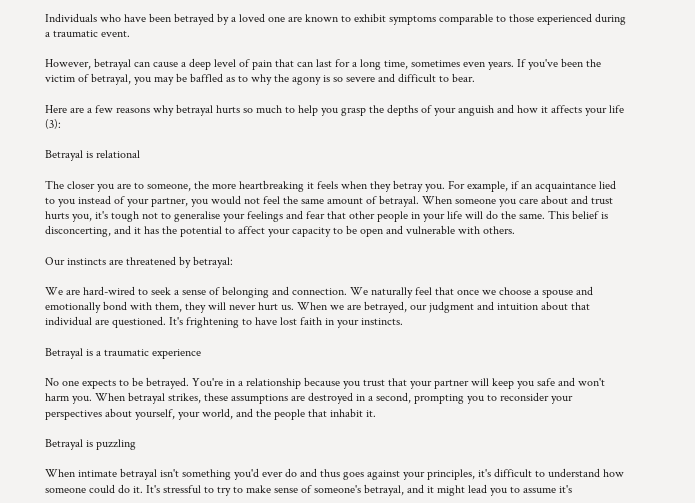Individuals who have been betrayed by a loved one are known to exhibit symptoms comparable to those experienced during a traumatic event.

However, betrayal can cause a deep level of pain that can last for a long time, sometimes even years. If you've been the victim of betrayal, you may be baffled as to why the agony is so severe and difficult to bear.

Here are a few reasons why betrayal hurts so much to help you grasp the depths of your anguish and how it affects your life (3):

Betrayal is relational

The closer you are to someone, the more heartbreaking it feels when they betray you. For example, if an acquaintance lied to you instead of your partner, you would not feel the same amount of betrayal. When someone you care about and trust hurts you, it's tough not to generalise your feelings and fear that other people in your life will do the same. This belief is disconcerting, and it has the potential to affect your capacity to be open and vulnerable with others.

Our instincts are threatened by betrayal:

We are hard-wired to seek a sense of belonging and connection. We naturally feel that once we choose a spouse and emotionally bond with them, they will never hurt us. When we are betrayed, our judgment and intuition about that individual are questioned. It's frightening to have lost faith in your instincts.

Betrayal is a traumatic experience

No one expects to be betrayed. You're in a relationship because you trust that your partner will keep you safe and won't harm you. When betrayal strikes, these assumptions are destroyed in a second, prompting you to reconsider your perspectives about yourself, your world, and the people that inhabit it.

Betrayal is puzzling

When intimate betrayal isn't something you'd ever do and thus goes against your principles, it's difficult to understand how someone could do it. It's stressful to try to make sense of someone's betrayal, and it might lead you to assume it's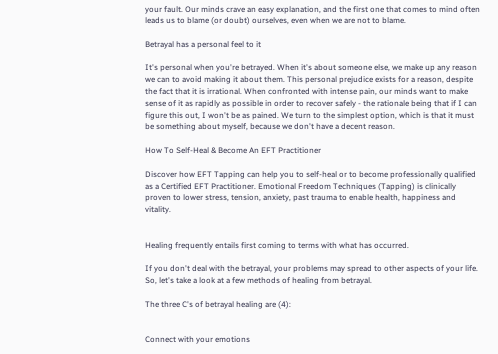your fault. Our minds crave an easy explanation, and the first one that comes to mind often leads us to blame (or doubt) ourselves, even when we are not to blame.

Betrayal has a personal feel to it

It's personal when you're betrayed. When it's about someone else, we make up any reason we can to avoid making it about them. This personal prejudice exists for a reason, despite the fact that it is irrational. When confronted with intense pain, our minds want to make sense of it as rapidly as possible in order to recover safely - the rationale being that if I can figure this out, I won't be as pained. We turn to the simplest option, which is that it must be something about myself, because we don't have a decent reason.

How To Self-Heal & Become An EFT Practitioner

Discover how EFT Tapping can help you to self-heal or to become professionally qualified as a Certified EFT Practitioner. Emotional Freedom Techniques (Tapping) is clinically proven to lower stress, tension, anxiety, past trauma to enable health, happiness and vitality.


Healing frequently entails first coming to terms with what has occurred.

If you don't deal with the betrayal, your problems may spread to other aspects of your life. So, let's take a look at a few methods of healing from betrayal.

The three C's of betrayal healing are (4):


Connect with your emotions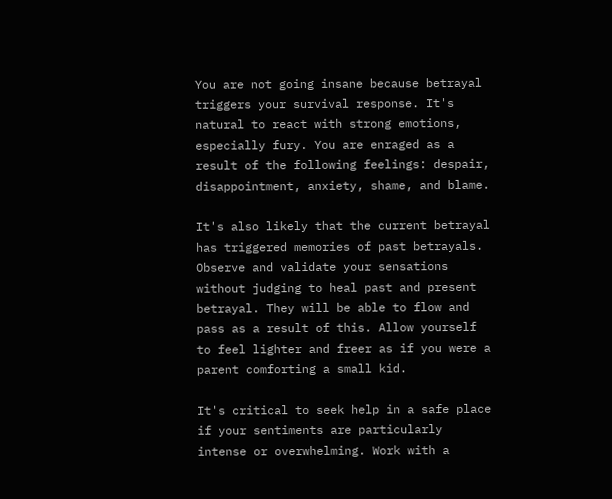You are not going insane because betrayal triggers your survival response. It's natural to react with strong emotions, especially fury. You are enraged as a result of the following feelings: despair, disappointment, anxiety, shame, and blame.

It's also likely that the current betrayal has triggered memories of past betrayals. Observe and validate your sensations without judging to heal past and present betrayal. They will be able to flow and pass as a result of this. Allow yourself to feel lighter and freer as if you were a parent comforting a small kid.

It's critical to seek help in a safe place if your sentiments are particularly intense or overwhelming. Work with a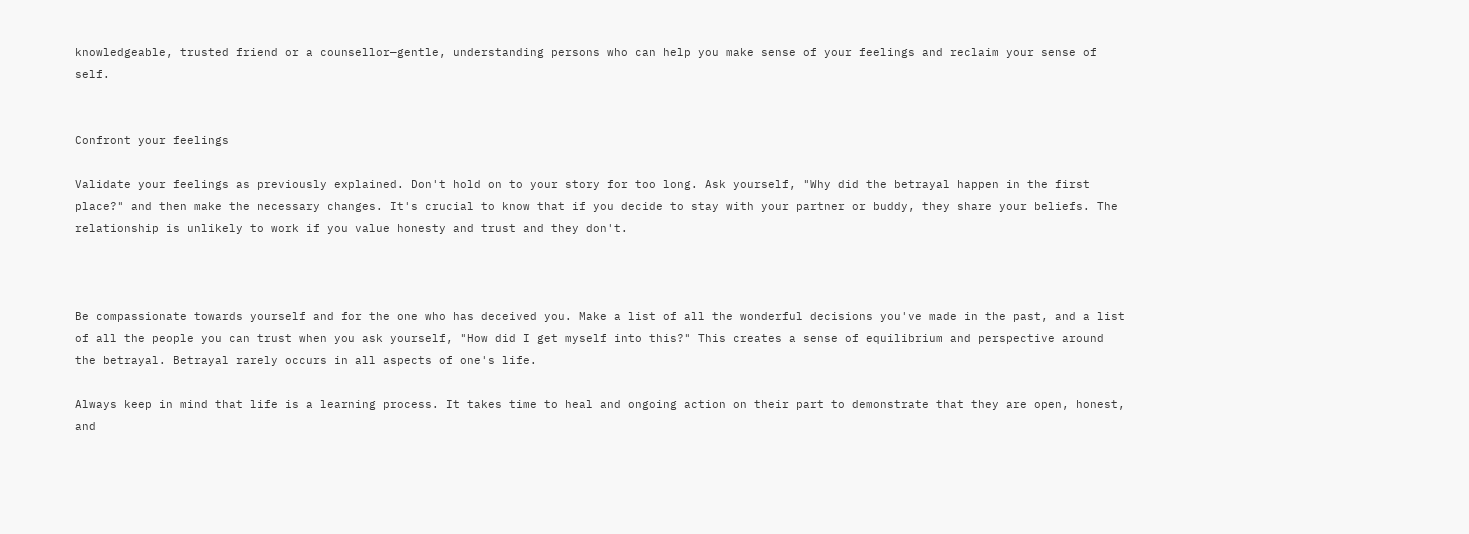knowledgeable, trusted friend or a counsellor—gentle, understanding persons who can help you make sense of your feelings and reclaim your sense of self.


Confront your feelings

Validate your feelings as previously explained. Don't hold on to your story for too long. Ask yourself, "Why did the betrayal happen in the first place?" and then make the necessary changes. It's crucial to know that if you decide to stay with your partner or buddy, they share your beliefs. The relationship is unlikely to work if you value honesty and trust and they don't.



Be compassionate towards yourself and for the one who has deceived you. Make a list of all the wonderful decisions you've made in the past, and a list of all the people you can trust when you ask yourself, "How did I get myself into this?" This creates a sense of equilibrium and perspective around the betrayal. Betrayal rarely occurs in all aspects of one's life.

Always keep in mind that life is a learning process. It takes time to heal and ongoing action on their part to demonstrate that they are open, honest, and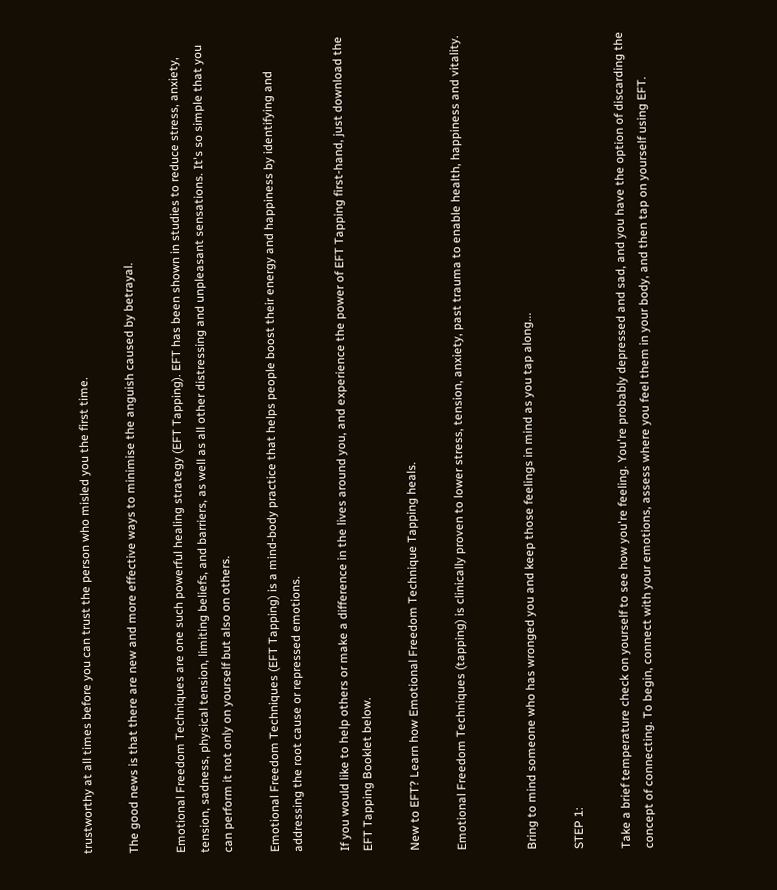trustworthy at all times before you can trust the person who misled you the first time.

The good news is that there are new and more effective ways to minimise the anguish caused by betrayal.

Emotional Freedom Techniques are one such powerful healing strategy (EFT Tapping). EFT has been shown in studies to reduce stress, anxiety, tension, sadness, physical tension, limiting beliefs, and barriers, as well as all other distressing and unpleasant sensations. It's so simple that you can perform it not only on yourself but also on others.

Emotional Freedom Techniques (EFT Tapping) is a mind-body practice that helps people boost their energy and happiness by identifying and addressing the root cause or repressed emotions.

If you would like to help others or make a difference in the lives around you, and experience the power of EFT Tapping first-hand, just download the EFT Tapping Booklet below.

New to EFT? Learn how Emotional Freedom Technique Tapping heals.

Emotional Freedom Techniques (tapping) is clinically proven to lower stress, tension, anxiety, past trauma to enable health, happiness and vitality.


Bring to mind someone who has wronged you and keep those feelings in mind as you tap along...

STEP 1:

Take a brief temperature check on yourself to see how you're feeling. You're probably depressed and sad, and you have the option of discarding the concept of connecting. To begin, connect with your emotions, assess where you feel them in your body, and then tap on yourself using EFT.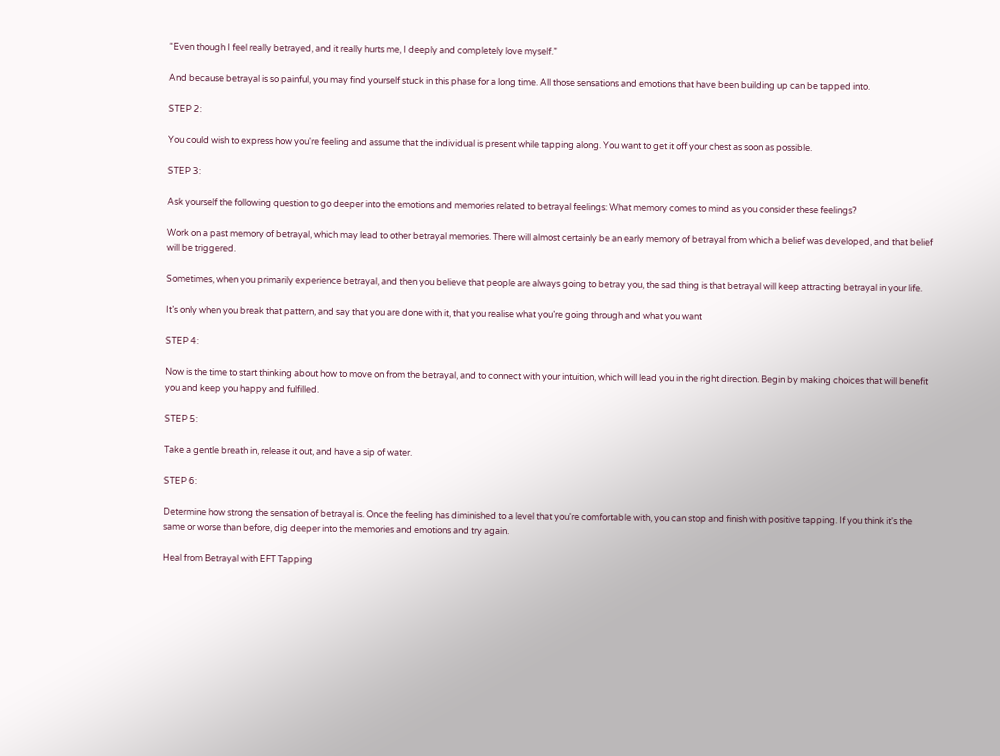“Even though I feel really betrayed, and it really hurts me, I deeply and completely love myself.”

And because betrayal is so painful, you may find yourself stuck in this phase for a long time. All those sensations and emotions that have been building up can be tapped into.

STEP 2:

You could wish to express how you're feeling and assume that the individual is present while tapping along. You want to get it off your chest as soon as possible.

STEP 3:

Ask yourself the following question to go deeper into the emotions and memories related to betrayal feelings: What memory comes to mind as you consider these feelings?

Work on a past memory of betrayal, which may lead to other betrayal memories. There will almost certainly be an early memory of betrayal from which a belief was developed, and that belief will be triggered.

Sometimes, when you primarily experience betrayal, and then you believe that people are always going to betray you, the sad thing is that betrayal will keep attracting betrayal in your life.

It’s only when you break that pattern, and say that you are done with it, that you realise what you’re going through and what you want

STEP 4:

Now is the time to start thinking about how to move on from the betrayal, and to connect with your intuition, which will lead you in the right direction. Begin by making choices that will benefit you and keep you happy and fulfilled.

STEP 5:

Take a gentle breath in, release it out, and have a sip of water.

STEP 6:

Determine how strong the sensation of betrayal is. Once the feeling has diminished to a level that you're comfortable with, you can stop and finish with positive tapping. If you think it's the same or worse than before, dig deeper into the memories and emotions and try again.

Heal from Betrayal with EFT Tapping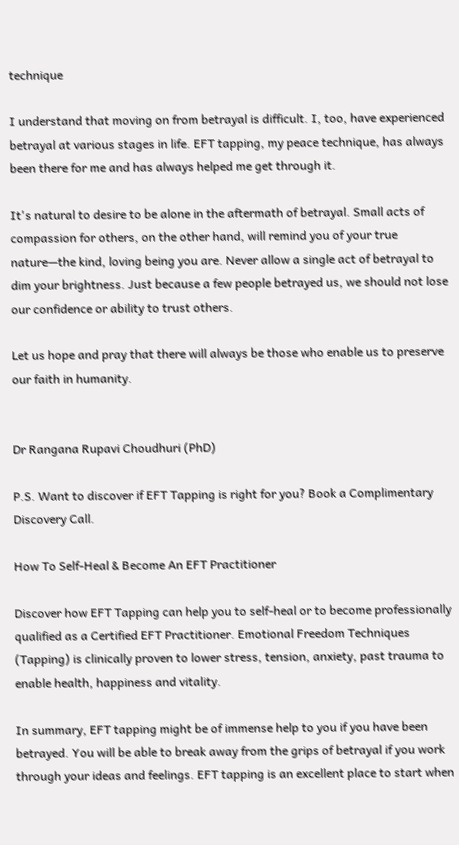technique

I understand that moving on from betrayal is difficult. I, too, have experienced betrayal at various stages in life. EFT tapping, my peace technique, has always been there for me and has always helped me get through it.

It's natural to desire to be alone in the aftermath of betrayal. Small acts of compassion for others, on the other hand, will remind you of your true nature—the kind, loving being you are. Never allow a single act of betrayal to dim your brightness. Just because a few people betrayed us, we should not lose our confidence or ability to trust others.

Let us hope and pray that there will always be those who enable us to preserve our faith in humanity.


Dr Rangana Rupavi Choudhuri (PhD)

P.S. Want to discover if EFT Tapping is right for you? Book a Complimentary Discovery Call.

How To Self-Heal & Become An EFT Practitioner

Discover how EFT Tapping can help you to self-heal or to become professionally qualified as a Certified EFT Practitioner. Emotional Freedom Techniques (Tapping) is clinically proven to lower stress, tension, anxiety, past trauma to enable health, happiness and vitality.

In summary, EFT tapping might be of immense help to you if you have been betrayed. You will be able to break away from the grips of betrayal if you work through your ideas and feelings. EFT tapping is an excellent place to start when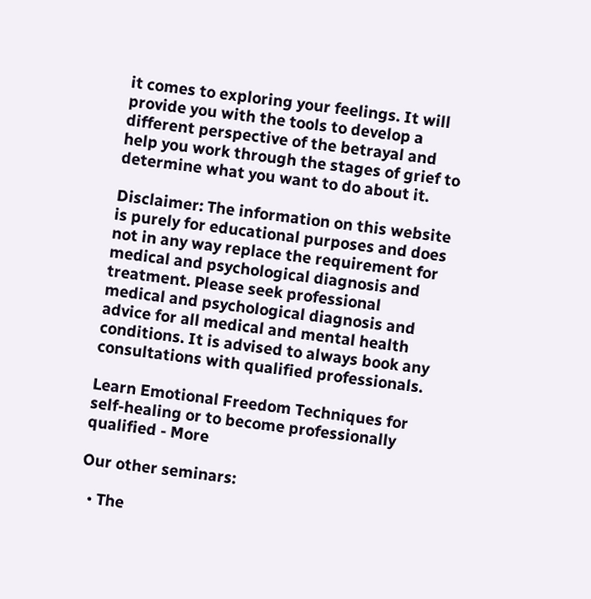it comes to exploring your feelings. It will provide you with the tools to develop a different perspective of the betrayal and help you work through the stages of grief to determine what you want to do about it.

Disclaimer: The information on this website is purely for educational purposes and does not in any way replace the requirement for medical and psychological diagnosis and treatment. Please seek professional medical and psychological diagnosis and advice for all medical and mental health conditions. It is advised to always book any consultations with qualified professionals.

Learn Emotional Freedom Techniques for self-healing or to become professionally qualified - More

Our other seminars:

  • The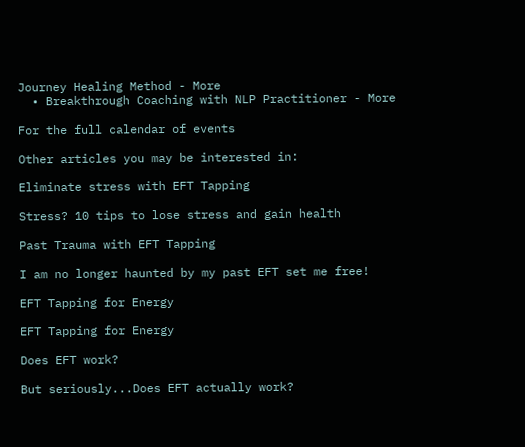Journey Healing Method - More
  • Breakthrough Coaching with NLP Practitioner - More

For the full calendar of events

Other articles you may be interested in:

Eliminate stress with EFT Tapping

Stress? 10 tips to lose stress and gain health

Past Trauma with EFT Tapping

I am no longer haunted by my past EFT set me free!

EFT Tapping for Energy

EFT Tapping for Energy

Does EFT work?

But seriously...Does EFT actually work?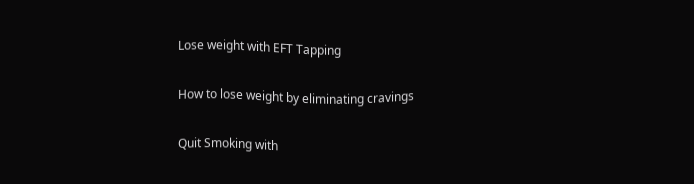Lose weight with EFT Tapping

How to lose weight by eliminating cravings

Quit Smoking with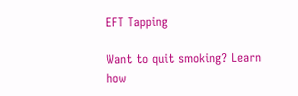EFT Tapping

Want to quit smoking? Learn how